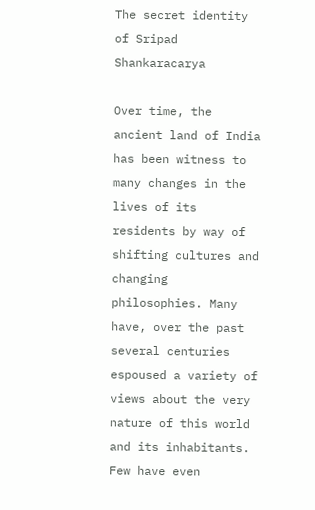The secret identity of Sripad Shankaracarya

Over time, the ancient land of India has been witness to many changes in the lives of its residents by way of shifting cultures and changing philosophies. Many have, over the past several centuries espoused a variety of views about the very nature of this world and its inhabitants. Few have even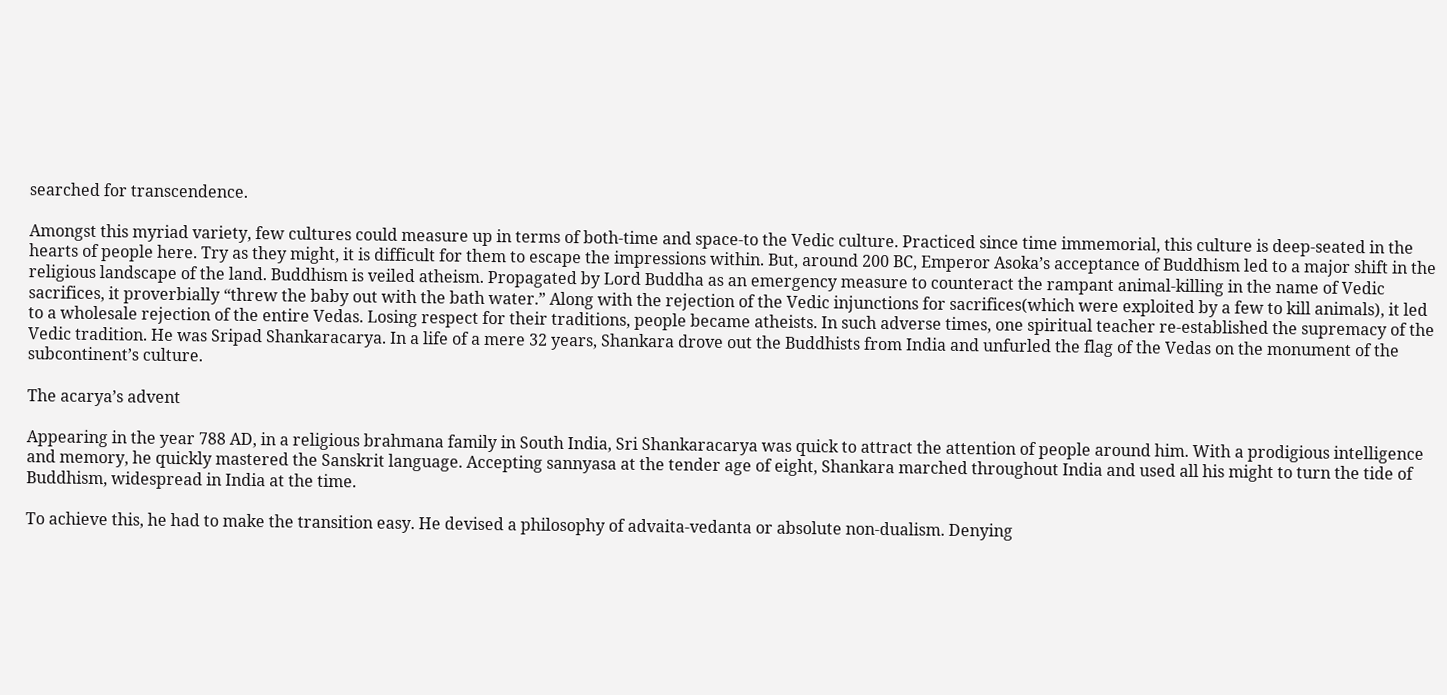searched for transcendence.

Amongst this myriad variety, few cultures could measure up in terms of both-time and space-to the Vedic culture. Practiced since time immemorial, this culture is deep-seated in the hearts of people here. Try as they might, it is difficult for them to escape the impressions within. But, around 200 BC, Emperor Asoka’s acceptance of Buddhism led to a major shift in the religious landscape of the land. Buddhism is veiled atheism. Propagated by Lord Buddha as an emergency measure to counteract the rampant animal-killing in the name of Vedic sacrifices, it proverbially “threw the baby out with the bath water.” Along with the rejection of the Vedic injunctions for sacrifices(which were exploited by a few to kill animals), it led to a wholesale rejection of the entire Vedas. Losing respect for their traditions, people became atheists. In such adverse times, one spiritual teacher re-established the supremacy of the Vedic tradition. He was Sripad Shankaracarya. In a life of a mere 32 years, Shankara drove out the Buddhists from India and unfurled the flag of the Vedas on the monument of the subcontinent’s culture.

The acarya’s advent

Appearing in the year 788 AD, in a religious brahmana family in South India, Sri Shankaracarya was quick to attract the attention of people around him. With a prodigious intelligence and memory, he quickly mastered the Sanskrit language. Accepting sannyasa at the tender age of eight, Shankara marched throughout India and used all his might to turn the tide of Buddhism, widespread in India at the time.

To achieve this, he had to make the transition easy. He devised a philosophy of advaita-vedanta or absolute non-dualism. Denying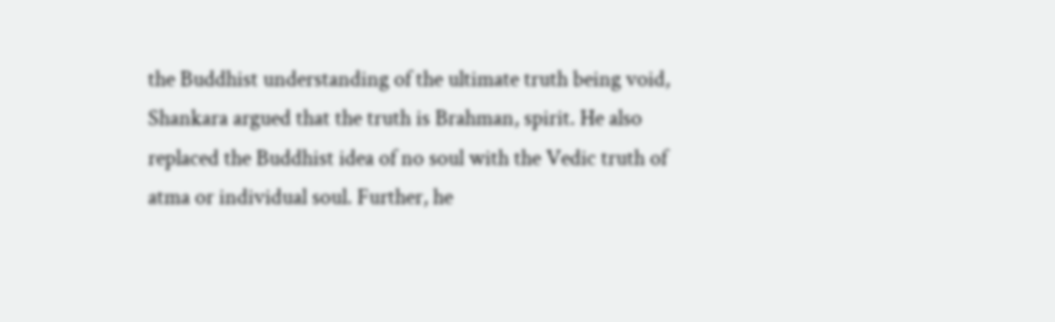the Buddhist understanding of the ultimate truth being void, Shankara argued that the truth is Brahman, spirit. He also replaced the Buddhist idea of no soul with the Vedic truth of atma or individual soul. Further, he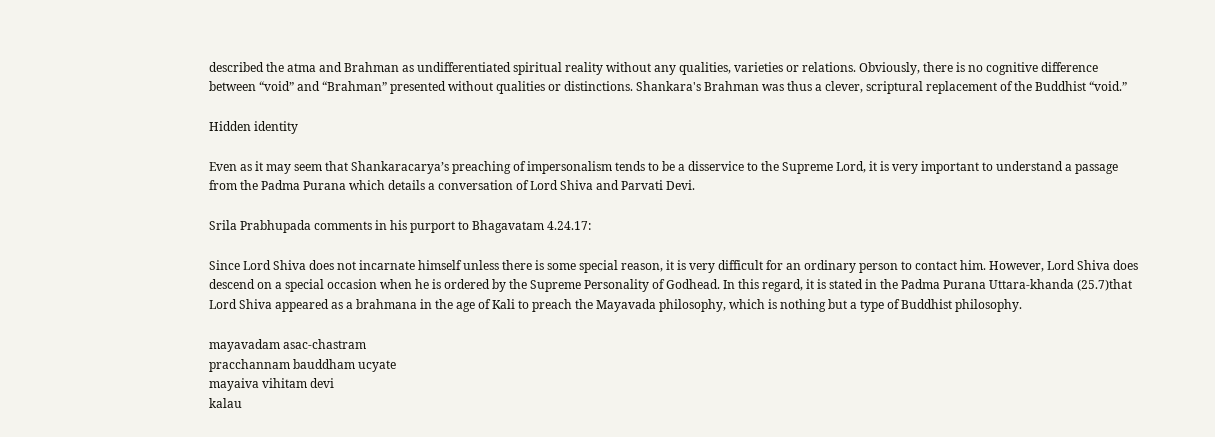described the atma and Brahman as undifferentiated spiritual reality without any qualities, varieties or relations. Obviously, there is no cognitive difference between “void” and “Brahman” presented without qualities or distinctions. Shankara's Brahman was thus a clever, scriptural replacement of the Buddhist “void.”

Hidden identity

Even as it may seem that Shankaracarya’s preaching of impersonalism tends to be a disservice to the Supreme Lord, it is very important to understand a passage from the Padma Purana which details a conversation of Lord Shiva and Parvati Devi.

Srila Prabhupada comments in his purport to Bhagavatam 4.24.17:

Since Lord Shiva does not incarnate himself unless there is some special reason, it is very difficult for an ordinary person to contact him. However, Lord Shiva does descend on a special occasion when he is ordered by the Supreme Personality of Godhead. In this regard, it is stated in the Padma Purana Uttara-khanda (25.7)that Lord Shiva appeared as a brahmana in the age of Kali to preach the Mayavada philosophy, which is nothing but a type of Buddhist philosophy.

mayavadam asac-chastram
pracchannam bauddham ucyate
mayaiva vihitam devi
kalau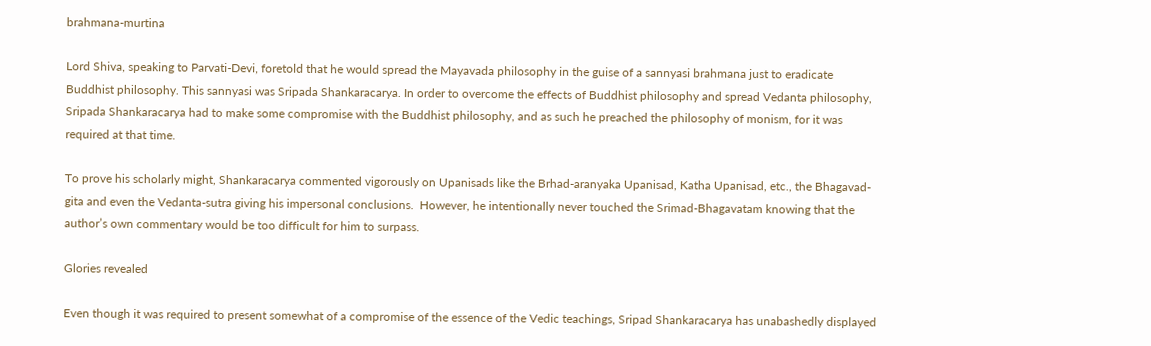brahmana-murtina

Lord Shiva, speaking to Parvati-Devi, foretold that he would spread the Mayavada philosophy in the guise of a sannyasi brahmana just to eradicate Buddhist philosophy. This sannyasi was Sripada Shankaracarya. In order to overcome the effects of Buddhist philosophy and spread Vedanta philosophy, Sripada Shankaracarya had to make some compromise with the Buddhist philosophy, and as such he preached the philosophy of monism, for it was required at that time.

To prove his scholarly might, Shankaracarya commented vigorously on Upanisads like the Brhad-aranyaka Upanisad, Katha Upanisad, etc., the Bhagavad-gita and even the Vedanta-sutra giving his impersonal conclusions.  However, he intentionally never touched the Srimad-Bhagavatam knowing that the author’s own commentary would be too difficult for him to surpass.

Glories revealed

Even though it was required to present somewhat of a compromise of the essence of the Vedic teachings, Sripad Shankaracarya has unabashedly displayed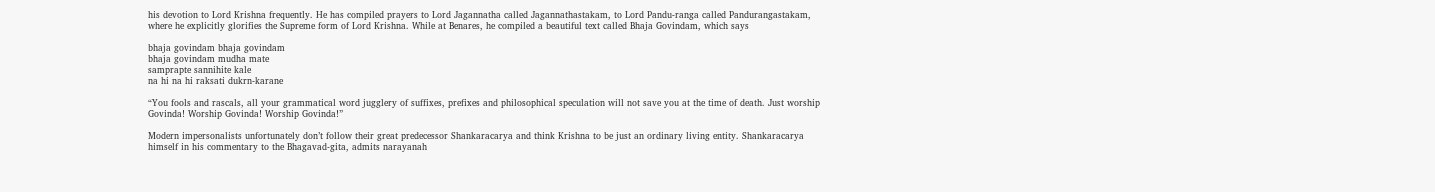his devotion to Lord Krishna frequently. He has compiled prayers to Lord Jagannatha called Jagannathastakam, to Lord Pandu-ranga called Pandurangastakam, where he explicitly glorifies the Supreme form of Lord Krishna. While at Benares, he compiled a beautiful text called Bhaja Govindam, which says

bhaja govindam bhaja govindam
bhaja govindam mudha mate
samprapte sannihite kale
na hi na hi raksati dukrn-karane

“You fools and rascals, all your grammatical word jugglery of suffixes, prefixes and philosophical speculation will not save you at the time of death. Just worship Govinda! Worship Govinda! Worship Govinda!”

Modern impersonalists unfortunately don’t follow their great predecessor Shankaracarya and think Krishna to be just an ordinary living entity. Shankaracarya himself in his commentary to the Bhagavad-gita, admits narayanah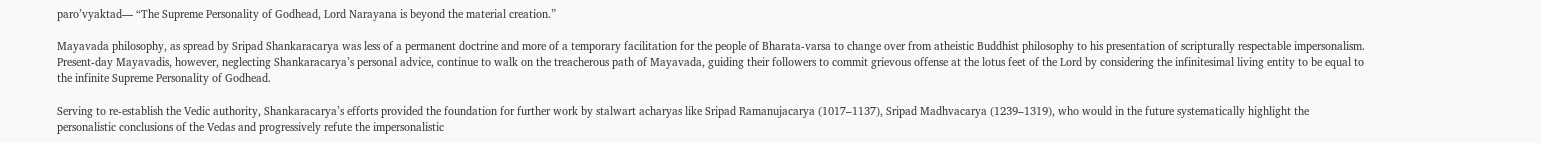paro’vyaktad— “The Supreme Personality of Godhead, Lord Narayana is beyond the material creation.”

Mayavada philosophy, as spread by Sripad Shankaracarya was less of a permanent doctrine and more of a temporary facilitation for the people of Bharata-varsa to change over from atheistic Buddhist philosophy to his presentation of scripturally respectable impersonalism. Present-day Mayavadis, however, neglecting Shankaracarya’s personal advice, continue to walk on the treacherous path of Mayavada, guiding their followers to commit grievous offense at the lotus feet of the Lord by considering the infinitesimal living entity to be equal to the infinite Supreme Personality of Godhead.

Serving to re-establish the Vedic authority, Shankaracarya’s efforts provided the foundation for further work by stalwart acharyas like Sripad Ramanujacarya (1017–1137), Sripad Madhvacarya (1239–1319), who would in the future systematically highlight the personalistic conclusions of the Vedas and progressively refute the impersonalistic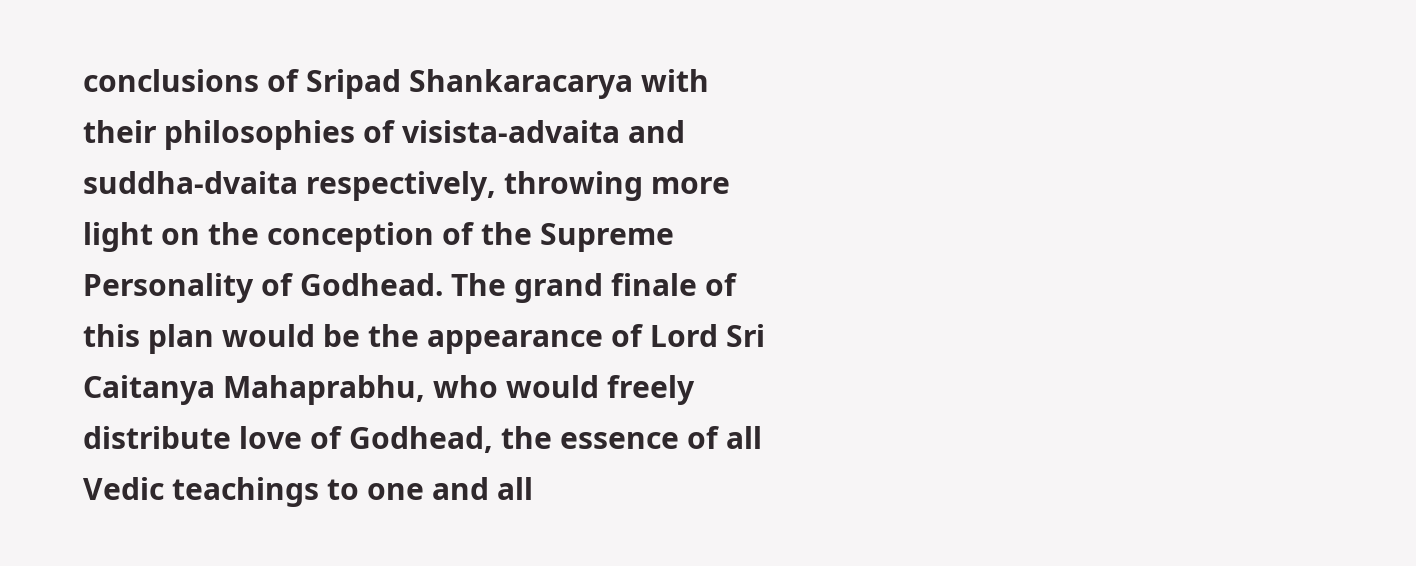conclusions of Sripad Shankaracarya with their philosophies of visista-advaita and suddha-dvaita respectively, throwing more light on the conception of the Supreme Personality of Godhead. The grand finale of this plan would be the appearance of Lord Sri Caitanya Mahaprabhu, who would freely distribute love of Godhead, the essence of all Vedic teachings to one and all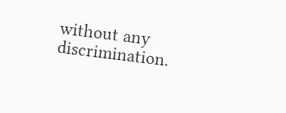without any discrimination.